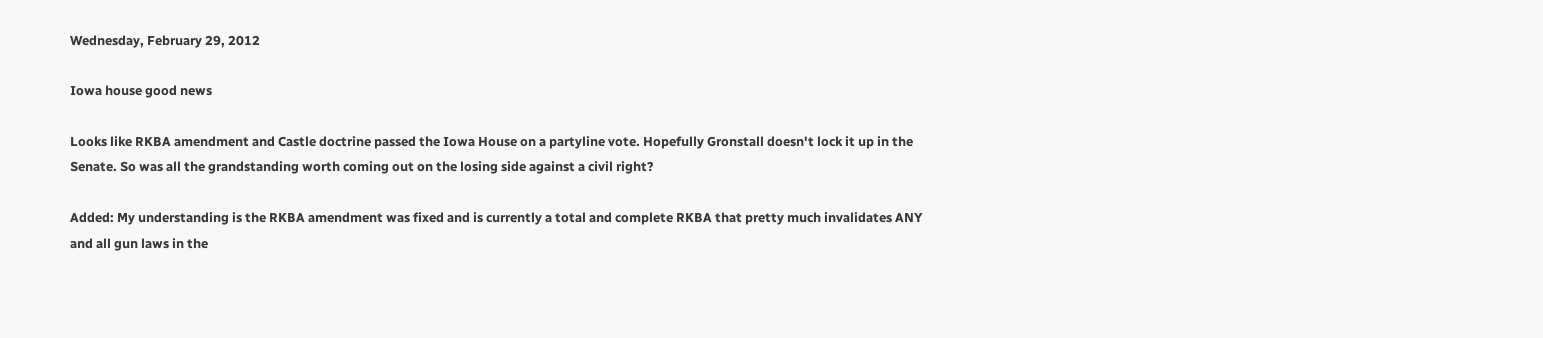Wednesday, February 29, 2012

Iowa house good news

Looks like RKBA amendment and Castle doctrine passed the Iowa House on a partyline vote. Hopefully Gronstall doesn't lock it up in the Senate. So was all the grandstanding worth coming out on the losing side against a civil right?

Added: My understanding is the RKBA amendment was fixed and is currently a total and complete RKBA that pretty much invalidates ANY and all gun laws in the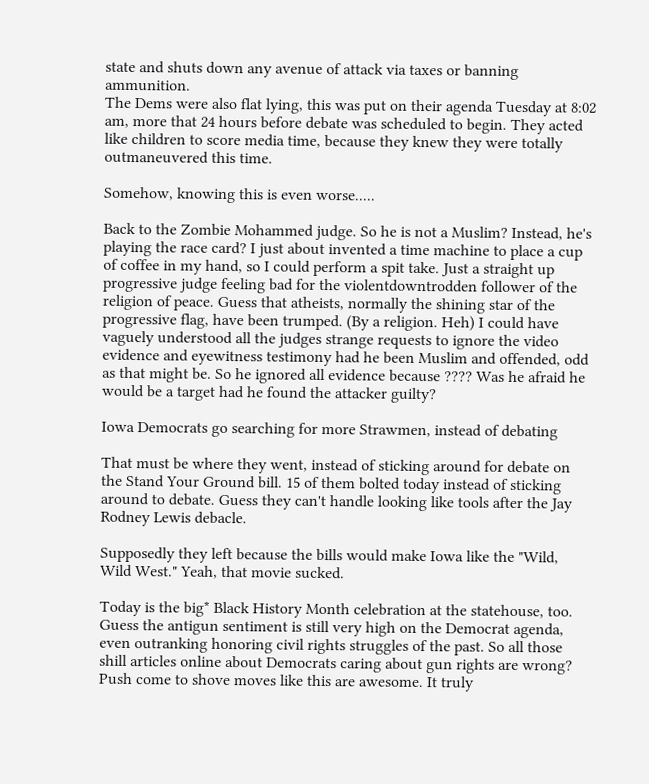state and shuts down any avenue of attack via taxes or banning ammunition.
The Dems were also flat lying, this was put on their agenda Tuesday at 8:02 am, more that 24 hours before debate was scheduled to begin. They acted like children to score media time, because they knew they were totally outmaneuvered this time.

Somehow, knowing this is even worse.....

Back to the Zombie Mohammed judge. So he is not a Muslim? Instead, he's playing the race card? I just about invented a time machine to place a cup of coffee in my hand, so I could perform a spit take. Just a straight up progressive judge feeling bad for the violentdowntrodden follower of the religion of peace. Guess that atheists, normally the shining star of the progressive flag, have been trumped. (By a religion. Heh) I could have vaguely understood all the judges strange requests to ignore the video evidence and eyewitness testimony had he been Muslim and offended, odd as that might be. So he ignored all evidence because ???? Was he afraid he would be a target had he found the attacker guilty?

Iowa Democrats go searching for more Strawmen, instead of debating

That must be where they went, instead of sticking around for debate on the Stand Your Ground bill. 15 of them bolted today instead of sticking around to debate. Guess they can't handle looking like tools after the Jay Rodney Lewis debacle.

Supposedly they left because the bills would make Iowa like the "Wild, Wild West." Yeah, that movie sucked.

Today is the big* Black History Month celebration at the statehouse, too. Guess the antigun sentiment is still very high on the Democrat agenda, even outranking honoring civil rights struggles of the past. So all those shill articles online about Democrats caring about gun rights are wrong? Push come to shove moves like this are awesome. It truly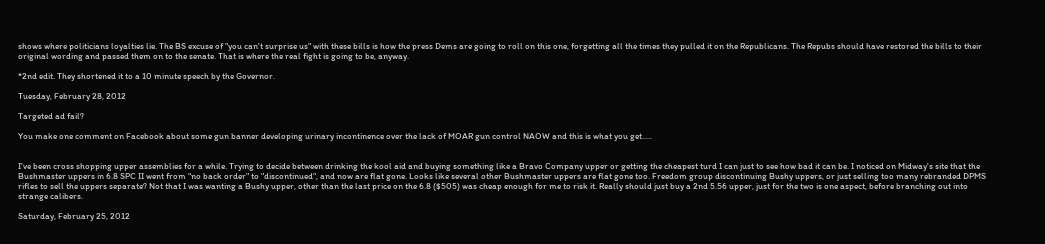shows where politicians loyalties lie. The BS excuse of "you can't surprise us" with these bills is how the press Dems are going to roll on this one, forgetting all the times they pulled it on the Republicans. The Repubs should have restored the bills to their original wording and passed them on to the senate. That is where the real fight is going to be, anyway.

*2nd edit. They shortened it to a 10 minute speech by the Governor.

Tuesday, February 28, 2012

Targeted ad fail?

You make one comment on Facebook about some gun banner developing urinary incontinence over the lack of MOAR gun control NAOW and this is what you get.....


I've been cross shopping upper assemblies for a while. Trying to decide between drinking the kool aid and buying something like a Bravo Company upper or getting the cheapest turd I can just to see how bad it can be. I noticed on Midway's site that the Bushmaster uppers in 6.8 SPC II went from "no back order" to "discontinued", and now are flat gone. Looks like several other Bushmaster uppers are flat gone too. Freedom group discontinuing Bushy uppers, or just selling too many rebranded DPMS rifles to sell the uppers separate? Not that I was wanting a Bushy upper, other than the last price on the 6.8 ($505) was cheap enough for me to risk it. Really should just buy a 2nd 5.56 upper, just for the two is one aspect, before branching out into strange calibers.

Saturday, February 25, 2012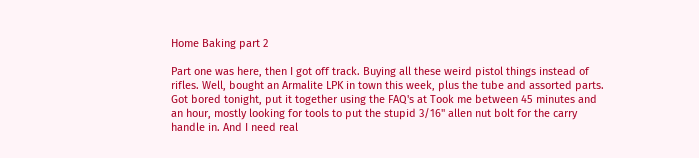Home Baking part 2

Part one was here, then I got off track. Buying all these weird pistol things instead of rifles. Well, bought an Armalite LPK in town this week, plus the tube and assorted parts. Got bored tonight, put it together using the FAQ's at Took me between 45 minutes and an hour, mostly looking for tools to put the stupid 3/16" allen nut bolt for the carry handle in. And I need real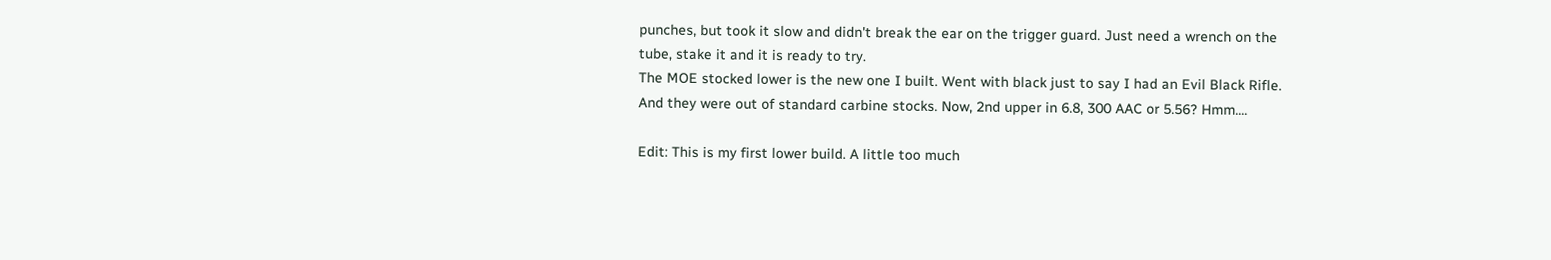punches, but took it slow and didn't break the ear on the trigger guard. Just need a wrench on the tube, stake it and it is ready to try.
The MOE stocked lower is the new one I built. Went with black just to say I had an Evil Black Rifle. And they were out of standard carbine stocks. Now, 2nd upper in 6.8, 300 AAC or 5.56? Hmm....

Edit: This is my first lower build. A little too much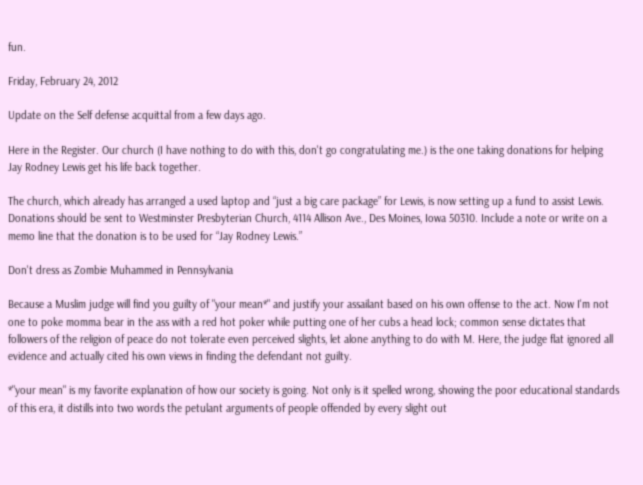fun.

Friday, February 24, 2012

Update on the Self defense acquittal from a few days ago.

Here in the Register. Our church (I have nothing to do with this, don't go congratulating me.) is the one taking donations for helping Jay Rodney Lewis get his life back together.

The church, which already has arranged a used laptop and “just a big care package” for Lewis, is now setting up a fund to assist Lewis. Donations should be sent to Westminster Presbyterian Church, 4114 Allison Ave., Des Moines, Iowa 50310. Include a note or write on a memo line that the donation is to be used for “Jay Rodney Lewis.”

Don't dress as Zombie Muhammed in Pennsylvania

Because a Muslim judge will find you guilty of "your mean*" and justify your assailant based on his own offense to the act. Now I'm not one to poke momma bear in the ass with a red hot poker while putting one of her cubs a head lock; common sense dictates that followers of the religion of peace do not tolerate even perceived slights, let alone anything to do with M. Here, the judge flat ignored all evidence and actually cited his own views in finding the defendant not guilty.

*"your mean" is my favorite explanation of how our society is going. Not only is it spelled wrong, showing the poor educational standards of this era, it distills into two words the petulant arguments of people offended by every slight out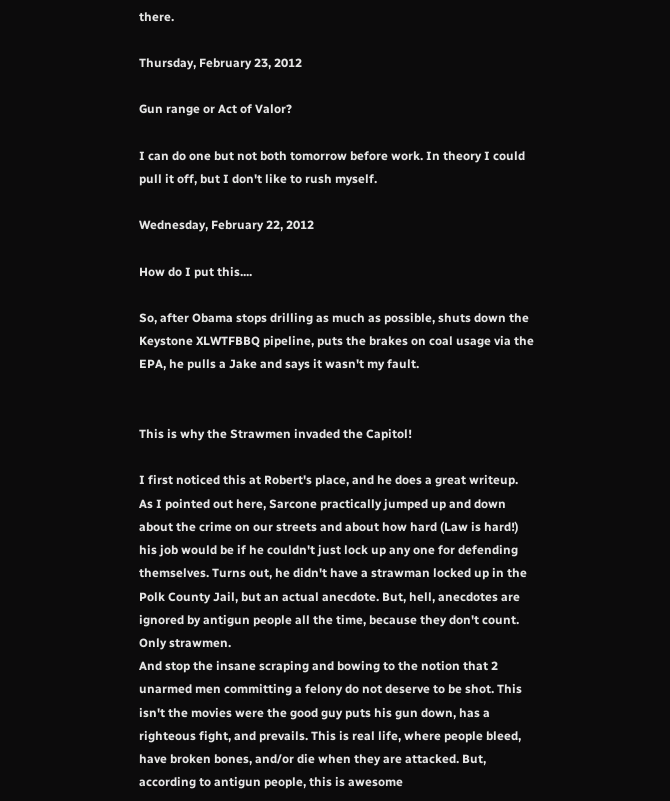there.

Thursday, February 23, 2012

Gun range or Act of Valor?

I can do one but not both tomorrow before work. In theory I could pull it off, but I don't like to rush myself.

Wednesday, February 22, 2012

How do I put this....

So, after Obama stops drilling as much as possible, shuts down the Keystone XLWTFBBQ pipeline, puts the brakes on coal usage via the EPA, he pulls a Jake and says it wasn't my fault.


This is why the Strawmen invaded the Capitol!

I first noticed this at Robert's place, and he does a great writeup. As I pointed out here, Sarcone practically jumped up and down about the crime on our streets and about how hard (Law is hard!) his job would be if he couldn't just lock up any one for defending themselves. Turns out, he didn't have a strawman locked up in the Polk County Jail, but an actual anecdote. But, hell, anecdotes are ignored by antigun people all the time, because they don't count. Only strawmen.
And stop the insane scraping and bowing to the notion that 2 unarmed men committing a felony do not deserve to be shot. This isn't the movies were the good guy puts his gun down, has a righteous fight, and prevails. This is real life, where people bleed, have broken bones, and/or die when they are attacked. But, according to antigun people, this is awesome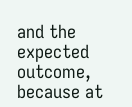and the expected outcome, because at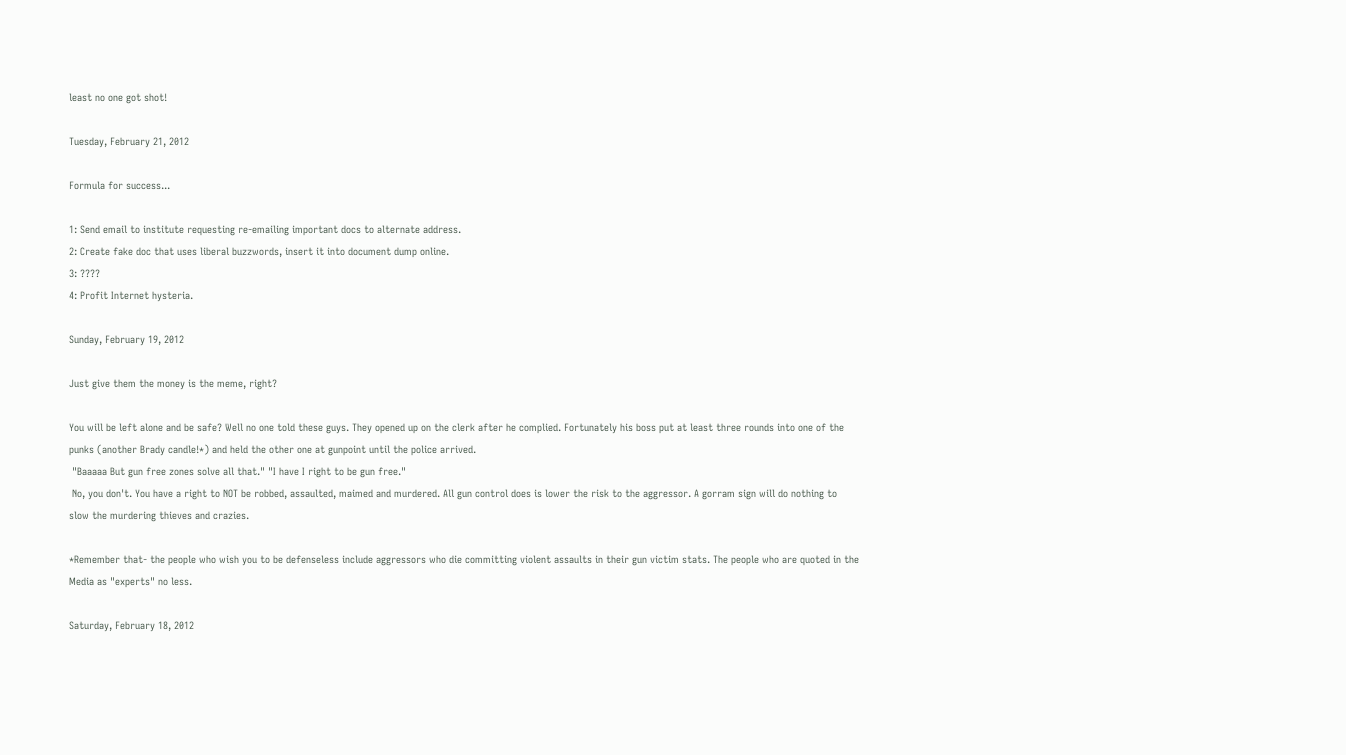least no one got shot!

Tuesday, February 21, 2012

Formula for success...

1: Send email to institute requesting re-emailing important docs to alternate address.
2: Create fake doc that uses liberal buzzwords, insert it into document dump online.
3: ????
4: Profit Internet hysteria.

Sunday, February 19, 2012

Just give them the money is the meme, right?

You will be left alone and be safe? Well no one told these guys. They opened up on the clerk after he complied. Fortunately his boss put at least three rounds into one of the punks (another Brady candle!*) and held the other one at gunpoint until the police arrived.
 "Baaaaa But gun free zones solve all that." "I have I right to be gun free."
 No, you don't. You have a right to NOT be robbed, assaulted, maimed and murdered. All gun control does is lower the risk to the aggressor. A gorram sign will do nothing to slow the murdering thieves and crazies.

*Remember that- the people who wish you to be defenseless include aggressors who die committing violent assaults in their gun victim stats. The people who are quoted in the Media as "experts" no less.

Saturday, February 18, 2012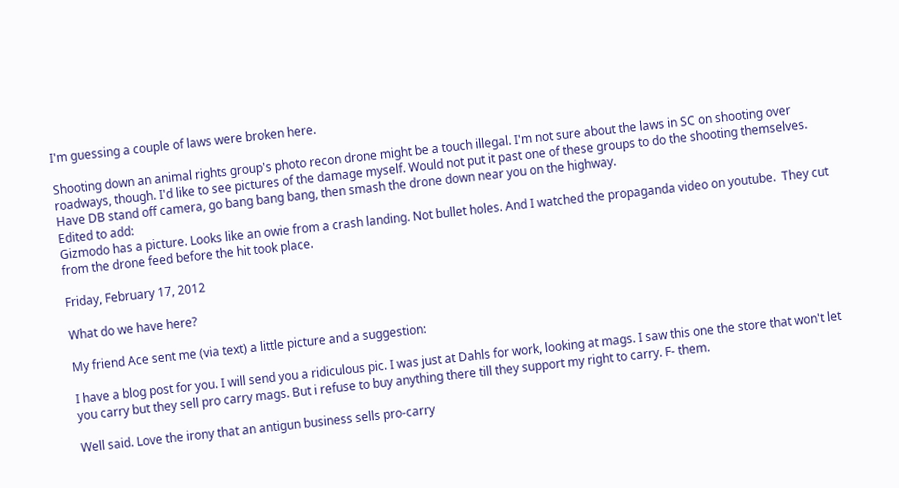I'm guessing a couple of laws were broken here.

Shooting down an animal rights group's photo recon drone might be a touch illegal. I'm not sure about the laws in SC on shooting over roadways, though. I'd like to see pictures of the damage myself. Would not put it past one of these groups to do the shooting themselves. Have DB stand off camera, go bang bang bang, then smash the drone down near you on the highway.
Edited to add:
Gizmodo has a picture. Looks like an owie from a crash landing. Not bullet holes. And I watched the propaganda video on youtube.  They cut from the drone feed before the hit took place.

Friday, February 17, 2012

What do we have here?

My friend Ace sent me (via text) a little picture and a suggestion:

I have a blog post for you. I will send you a ridiculous pic. I was just at Dahls for work, looking at mags. I saw this one the store that won't let you carry but they sell pro carry mags. But i refuse to buy anything there till they support my right to carry. F- them.

Well said. Love the irony that an antigun business sells pro-carry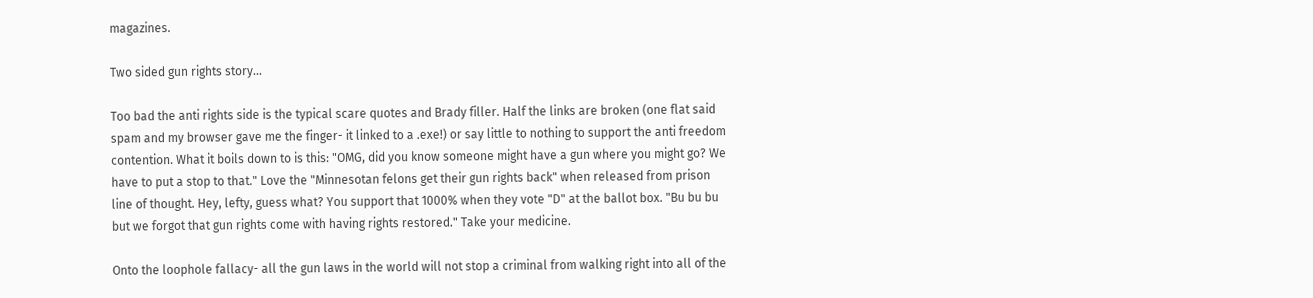magazines.

Two sided gun rights story...

Too bad the anti rights side is the typical scare quotes and Brady filler. Half the links are broken (one flat said spam and my browser gave me the finger- it linked to a .exe!) or say little to nothing to support the anti freedom contention. What it boils down to is this: "OMG, did you know someone might have a gun where you might go? We have to put a stop to that." Love the "Minnesotan felons get their gun rights back" when released from prison line of thought. Hey, lefty, guess what? You support that 1000% when they vote "D" at the ballot box. "Bu bu bu but we forgot that gun rights come with having rights restored." Take your medicine.

Onto the loophole fallacy- all the gun laws in the world will not stop a criminal from walking right into all of the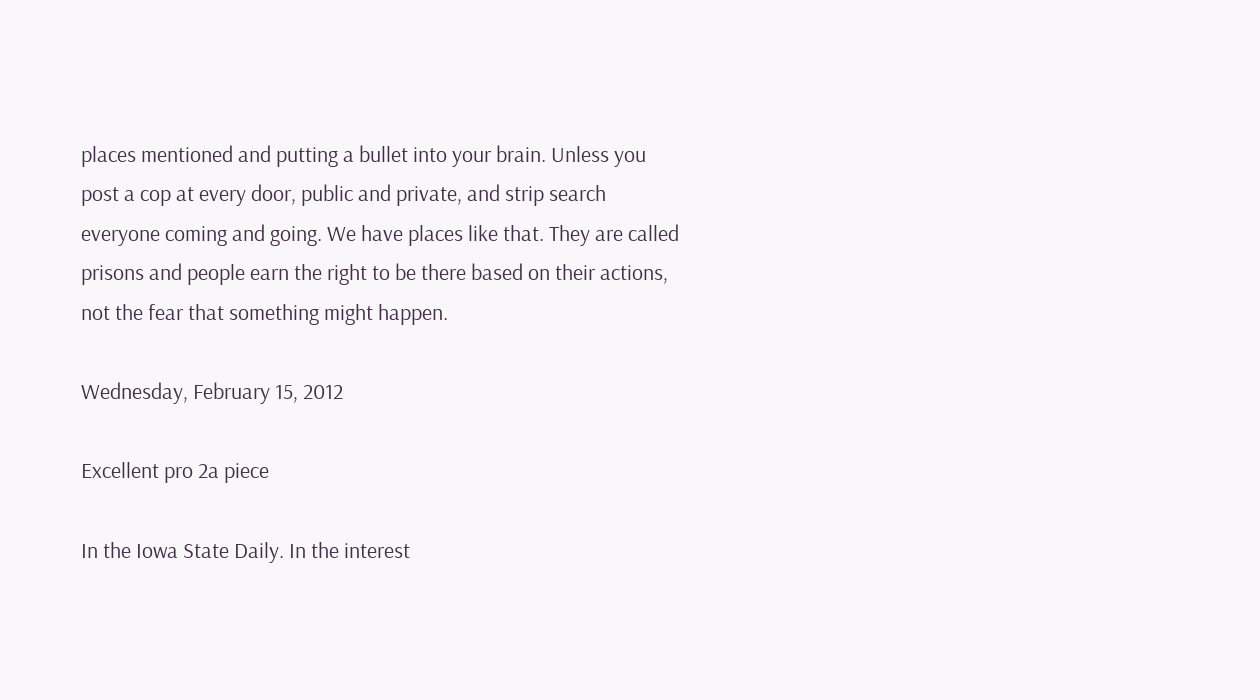places mentioned and putting a bullet into your brain. Unless you post a cop at every door, public and private, and strip search everyone coming and going. We have places like that. They are called prisons and people earn the right to be there based on their actions, not the fear that something might happen.

Wednesday, February 15, 2012

Excellent pro 2a piece

In the Iowa State Daily. In the interest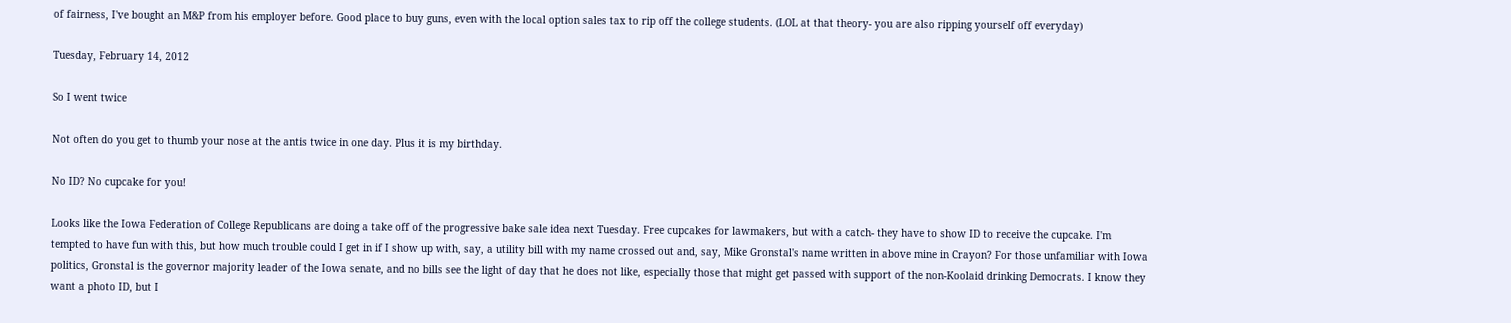of fairness, I've bought an M&P from his employer before. Good place to buy guns, even with the local option sales tax to rip off the college students. (LOL at that theory- you are also ripping yourself off everyday)

Tuesday, February 14, 2012

So I went twice

Not often do you get to thumb your nose at the antis twice in one day. Plus it is my birthday.

No ID? No cupcake for you!

Looks like the Iowa Federation of College Republicans are doing a take off of the progressive bake sale idea next Tuesday. Free cupcakes for lawmakers, but with a catch- they have to show ID to receive the cupcake. I'm tempted to have fun with this, but how much trouble could I get in if I show up with, say, a utility bill with my name crossed out and, say, Mike Gronstal's name written in above mine in Crayon? For those unfamiliar with Iowa politics, Gronstal is the governor majority leader of the Iowa senate, and no bills see the light of day that he does not like, especially those that might get passed with support of the non-Koolaid drinking Democrats. I know they want a photo ID, but I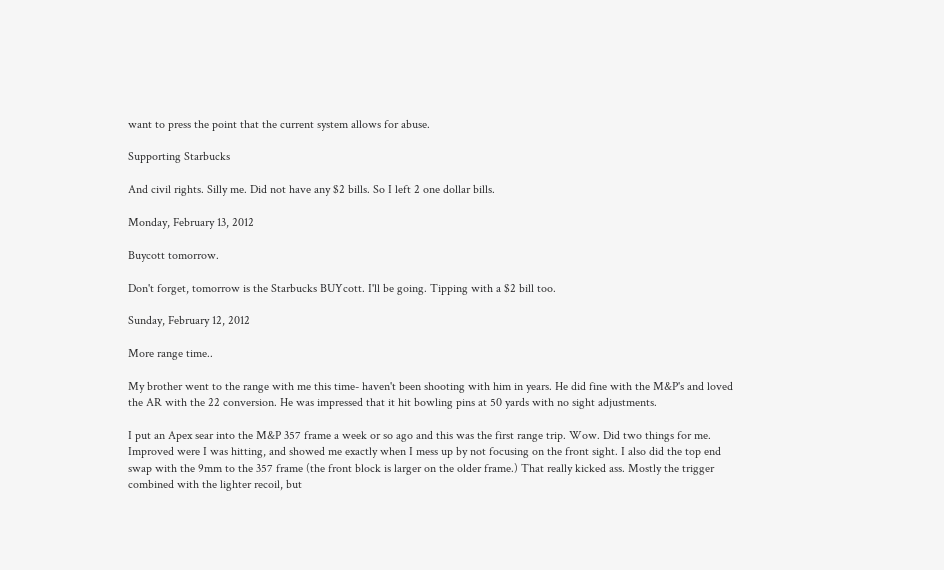want to press the point that the current system allows for abuse.

Supporting Starbucks

And civil rights. Silly me. Did not have any $2 bills. So I left 2 one dollar bills.

Monday, February 13, 2012

Buycott tomorrow.

Don't forget, tomorrow is the Starbucks BUYcott. I'll be going. Tipping with a $2 bill too.

Sunday, February 12, 2012

More range time..

My brother went to the range with me this time- haven't been shooting with him in years. He did fine with the M&P's and loved the AR with the 22 conversion. He was impressed that it hit bowling pins at 50 yards with no sight adjustments.

I put an Apex sear into the M&P 357 frame a week or so ago and this was the first range trip. Wow. Did two things for me. Improved were I was hitting, and showed me exactly when I mess up by not focusing on the front sight. I also did the top end swap with the 9mm to the 357 frame (the front block is larger on the older frame.) That really kicked ass. Mostly the trigger combined with the lighter recoil, but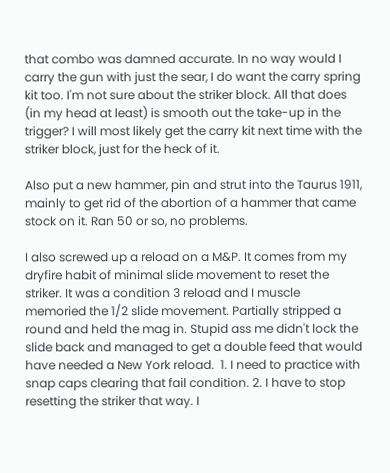that combo was damned accurate. In no way would I carry the gun with just the sear, I do want the carry spring kit too. I'm not sure about the striker block. All that does (in my head at least) is smooth out the take-up in the trigger? I will most likely get the carry kit next time with the striker block, just for the heck of it.

Also put a new hammer, pin and strut into the Taurus 1911, mainly to get rid of the abortion of a hammer that came stock on it. Ran 50 or so, no problems.

I also screwed up a reload on a M&P. It comes from my dryfire habit of minimal slide movement to reset the striker. It was a condition 3 reload and I muscle memoried the 1/2 slide movement. Partially stripped a round and held the mag in. Stupid ass me didn't lock the slide back and managed to get a double feed that would have needed a New York reload.  1. I need to practice with snap caps clearing that fail condition. 2. I have to stop resetting the striker that way. I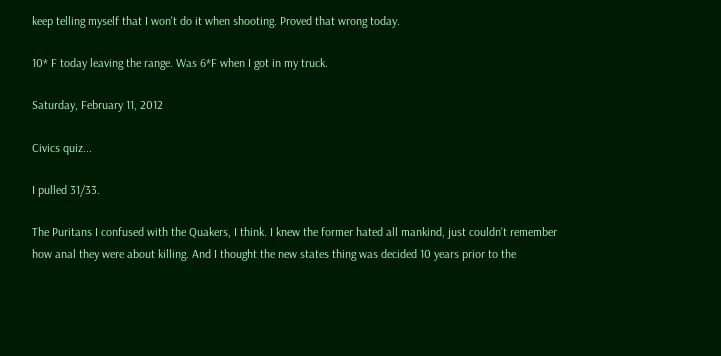keep telling myself that I won't do it when shooting. Proved that wrong today.

10* F today leaving the range. Was 6*F when I got in my truck.

Saturday, February 11, 2012

Civics quiz...

I pulled 31/33.

The Puritans I confused with the Quakers, I think. I knew the former hated all mankind, just couldn't remember how anal they were about killing. And I thought the new states thing was decided 10 years prior to the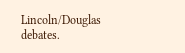Lincoln/Douglas debates.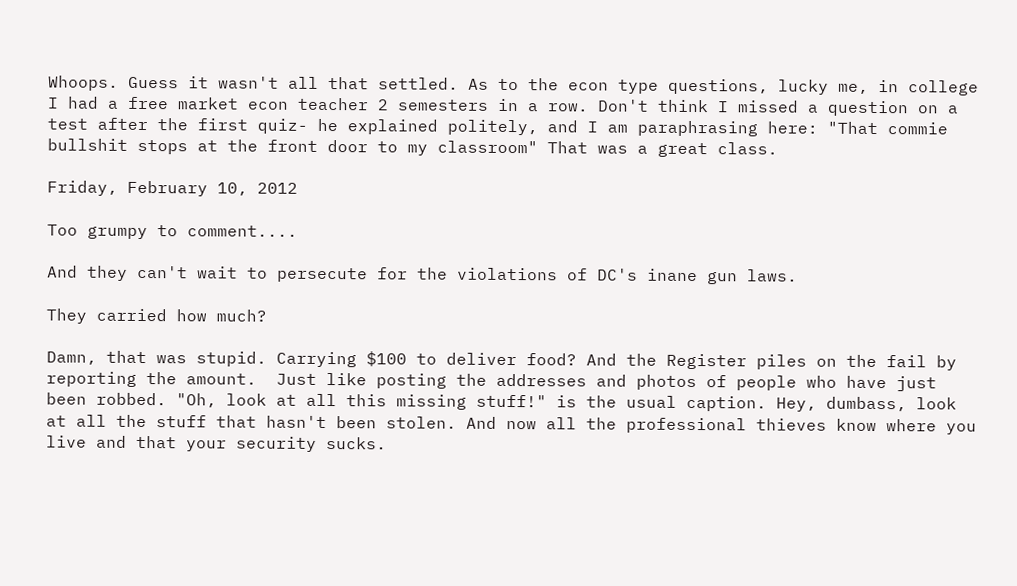Whoops. Guess it wasn't all that settled. As to the econ type questions, lucky me, in college I had a free market econ teacher 2 semesters in a row. Don't think I missed a question on a test after the first quiz- he explained politely, and I am paraphrasing here: "That commie bullshit stops at the front door to my classroom" That was a great class.

Friday, February 10, 2012

Too grumpy to comment....

And they can't wait to persecute for the violations of DC's inane gun laws.

They carried how much?

Damn, that was stupid. Carrying $100 to deliver food? And the Register piles on the fail by reporting the amount.  Just like posting the addresses and photos of people who have just been robbed. "Oh, look at all this missing stuff!" is the usual caption. Hey, dumbass, look at all the stuff that hasn't been stolen. And now all the professional thieves know where you live and that your security sucks.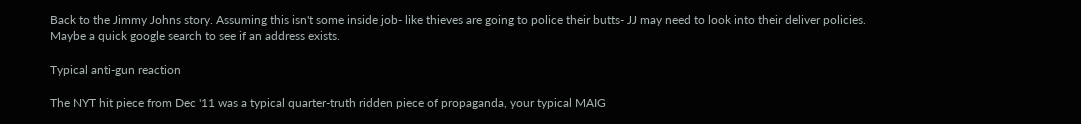Back to the Jimmy Johns story. Assuming this isn't some inside job- like thieves are going to police their butts- JJ may need to look into their deliver policies. Maybe a quick google search to see if an address exists.

Typical anti-gun reaction

The NYT hit piece from Dec '11 was a typical quarter-truth ridden piece of propaganda, your typical MAIG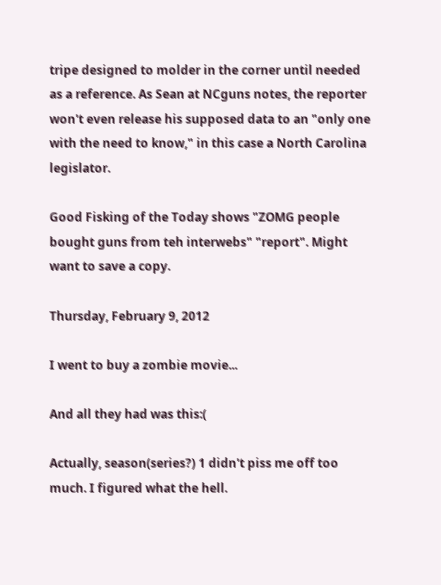tripe designed to molder in the corner until needed as a reference. As Sean at NCguns notes, the reporter won't even release his supposed data to an "only one with the need to know," in this case a North Carolina legislator.

Good Fisking of the Today shows "ZOMG people bought guns from teh interwebs" "report". Might want to save a copy.

Thursday, February 9, 2012

I went to buy a zombie movie...

And all they had was this:(

Actually, season(series?) 1 didn't piss me off too much. I figured what the hell.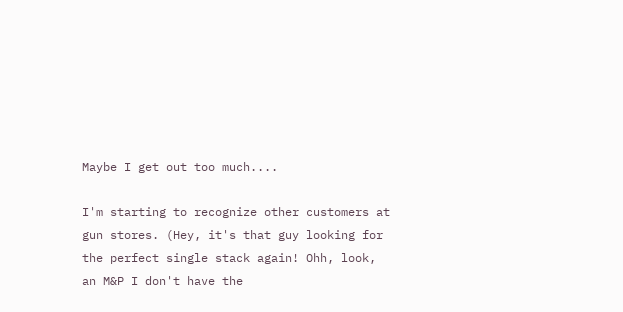Maybe I get out too much....

I'm starting to recognize other customers at gun stores. (Hey, it's that guy looking for the perfect single stack again! Ohh, look, an M&P I don't have the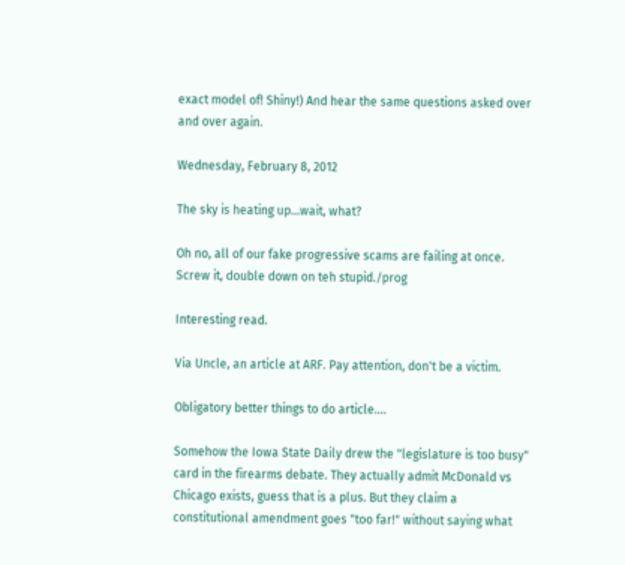exact model of! Shiny!) And hear the same questions asked over and over again.

Wednesday, February 8, 2012

The sky is heating up...wait, what?

Oh no, all of our fake progressive scams are failing at once. Screw it, double down on teh stupid./prog

Interesting read.

Via Uncle, an article at ARF. Pay attention, don't be a victim.

Obligatory better things to do article....

Somehow the Iowa State Daily drew the "legislature is too busy" card in the firearms debate. They actually admit McDonald vs Chicago exists, guess that is a plus. But they claim a constitutional amendment goes "too far!" without saying what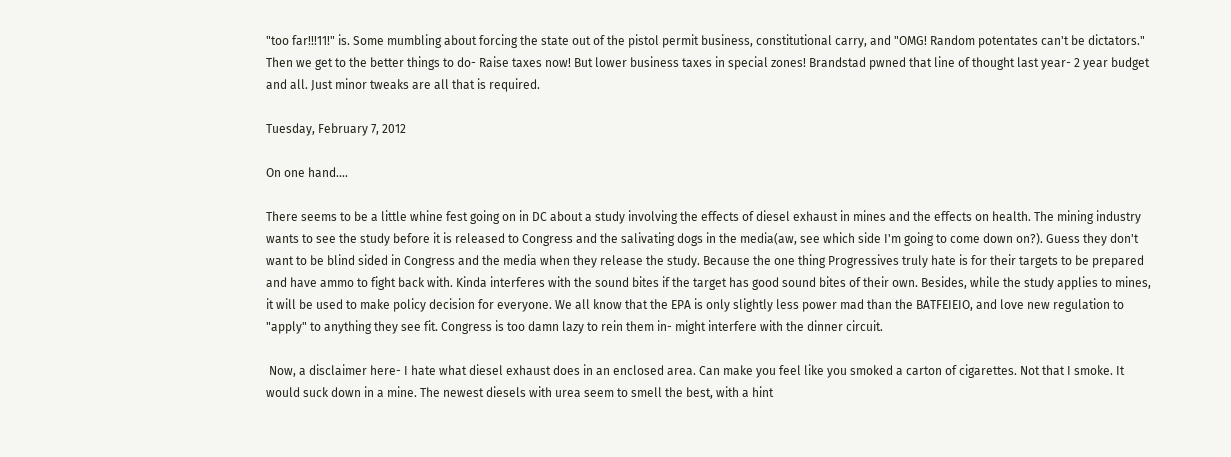"too far!!!11!" is. Some mumbling about forcing the state out of the pistol permit business, constitutional carry, and "OMG! Random potentates can't be dictators." Then we get to the better things to do- Raise taxes now! But lower business taxes in special zones! Brandstad pwned that line of thought last year- 2 year budget and all. Just minor tweaks are all that is required.

Tuesday, February 7, 2012

On one hand....

There seems to be a little whine fest going on in DC about a study involving the effects of diesel exhaust in mines and the effects on health. The mining industry wants to see the study before it is released to Congress and the salivating dogs in the media(aw, see which side I'm going to come down on?). Guess they don't want to be blind sided in Congress and the media when they release the study. Because the one thing Progressives truly hate is for their targets to be prepared and have ammo to fight back with. Kinda interferes with the sound bites if the target has good sound bites of their own. Besides, while the study applies to mines, it will be used to make policy decision for everyone. We all know that the EPA is only slightly less power mad than the BATFEIEIO, and love new regulation to "apply" to anything they see fit. Congress is too damn lazy to rein them in- might interfere with the dinner circuit.

 Now, a disclaimer here- I hate what diesel exhaust does in an enclosed area. Can make you feel like you smoked a carton of cigarettes. Not that I smoke. It would suck down in a mine. The newest diesels with urea seem to smell the best, with a hint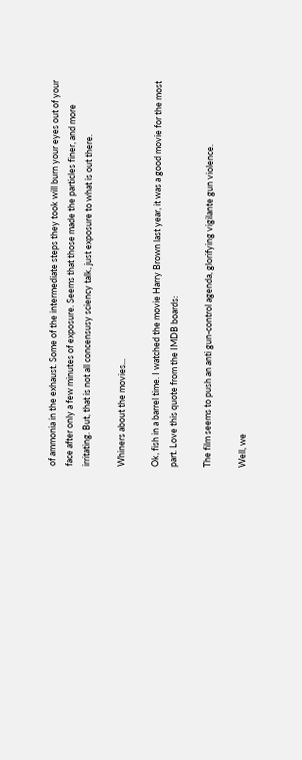of ammonia in the exhaust. Some of the intermediate steps they took will burn your eyes out of your face after only a few minutes of exposure. Seems that those made the particles finer, and more irritating. But, that is not all concensusy sciency talk, just exposure to what is out there.

Whiners about the movies...

Ok, fish in a barrel time. I watched the movie Harry Brown last year, it was a good movie for the most part. Love this quote from the IMDB boards:

The film seems to push an anti gun-control agenda, glorifying vigilante gun violence.

Well, we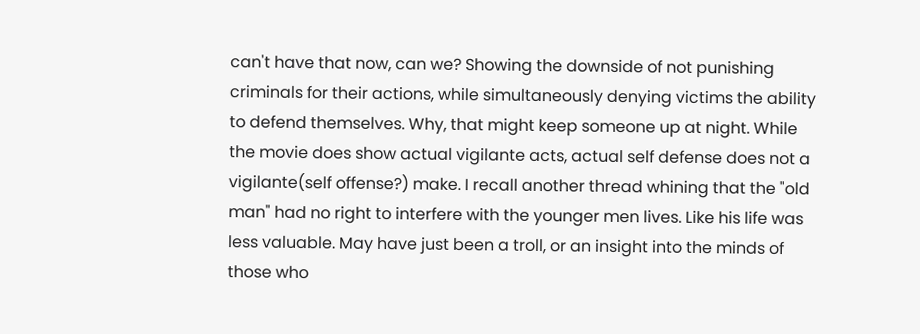can't have that now, can we? Showing the downside of not punishing criminals for their actions, while simultaneously denying victims the ability to defend themselves. Why, that might keep someone up at night. While the movie does show actual vigilante acts, actual self defense does not a vigilante(self offense?) make. I recall another thread whining that the "old man" had no right to interfere with the younger men lives. Like his life was less valuable. May have just been a troll, or an insight into the minds of those who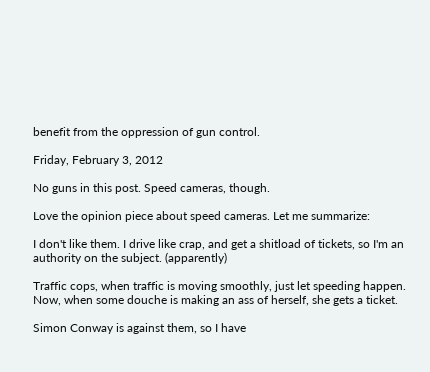benefit from the oppression of gun control.

Friday, February 3, 2012

No guns in this post. Speed cameras, though.

Love the opinion piece about speed cameras. Let me summarize:

I don't like them. I drive like crap, and get a shitload of tickets, so I'm an authority on the subject. (apparently)

Traffic cops, when traffic is moving smoothly, just let speeding happen. Now, when some douche is making an ass of herself, she gets a ticket.

Simon Conway is against them, so I have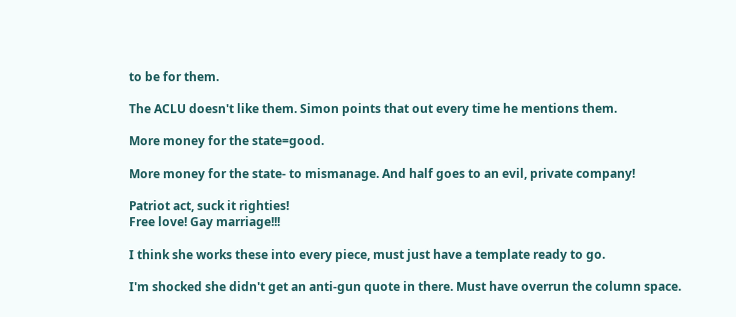to be for them.

The ACLU doesn't like them. Simon points that out every time he mentions them.

More money for the state=good.

More money for the state- to mismanage. And half goes to an evil, private company!

Patriot act, suck it righties!
Free love! Gay marriage!!!

I think she works these into every piece, must just have a template ready to go.

I'm shocked she didn't get an anti-gun quote in there. Must have overrun the column space.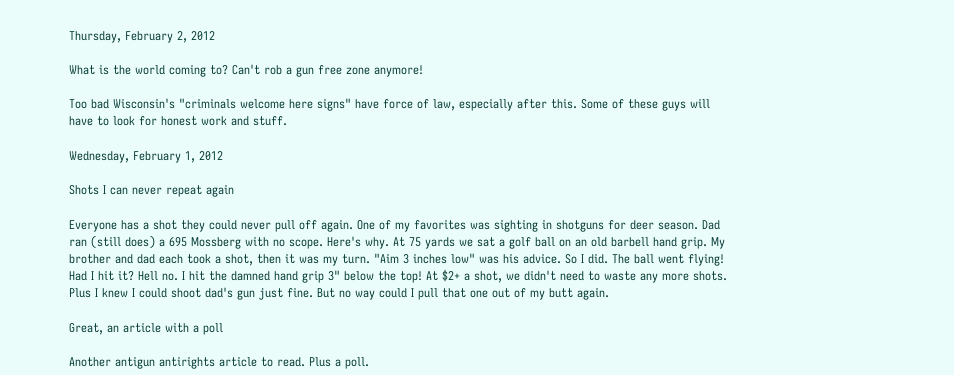Thursday, February 2, 2012

What is the world coming to? Can't rob a gun free zone anymore!

Too bad Wisconsin's "criminals welcome here signs" have force of law, especially after this. Some of these guys will have to look for honest work and stuff.

Wednesday, February 1, 2012

Shots I can never repeat again

Everyone has a shot they could never pull off again. One of my favorites was sighting in shotguns for deer season. Dad ran (still does) a 695 Mossberg with no scope. Here's why. At 75 yards we sat a golf ball on an old barbell hand grip. My brother and dad each took a shot, then it was my turn. "Aim 3 inches low" was his advice. So I did. The ball went flying! Had I hit it? Hell no. I hit the damned hand grip 3" below the top! At $2+ a shot, we didn't need to waste any more shots. Plus I knew I could shoot dad's gun just fine. But no way could I pull that one out of my butt again.

Great, an article with a poll

Another antigun antirights article to read. Plus a poll.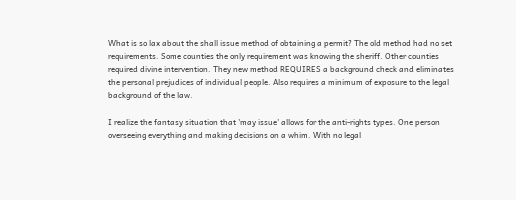What is so lax about the shall issue method of obtaining a permit? The old method had no set requirements. Some counties the only requirement was knowing the sheriff. Other counties required divine intervention. They new method REQUIRES a background check and eliminates the personal prejudices of individual people. Also requires a minimum of exposure to the legal background of the law.

I realize the fantasy situation that 'may issue' allows for the anti-rights types. One person overseeing everything and making decisions on a whim. With no legal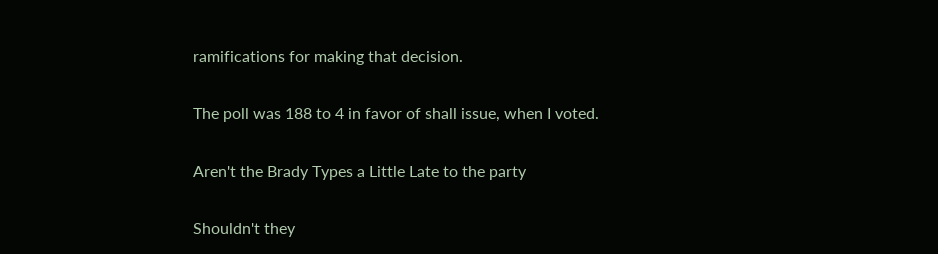ramifications for making that decision.

The poll was 188 to 4 in favor of shall issue, when I voted.

Aren't the Brady Types a Little Late to the party

Shouldn't they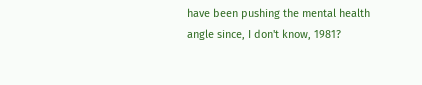have been pushing the mental health angle since, I don't know, 1981?